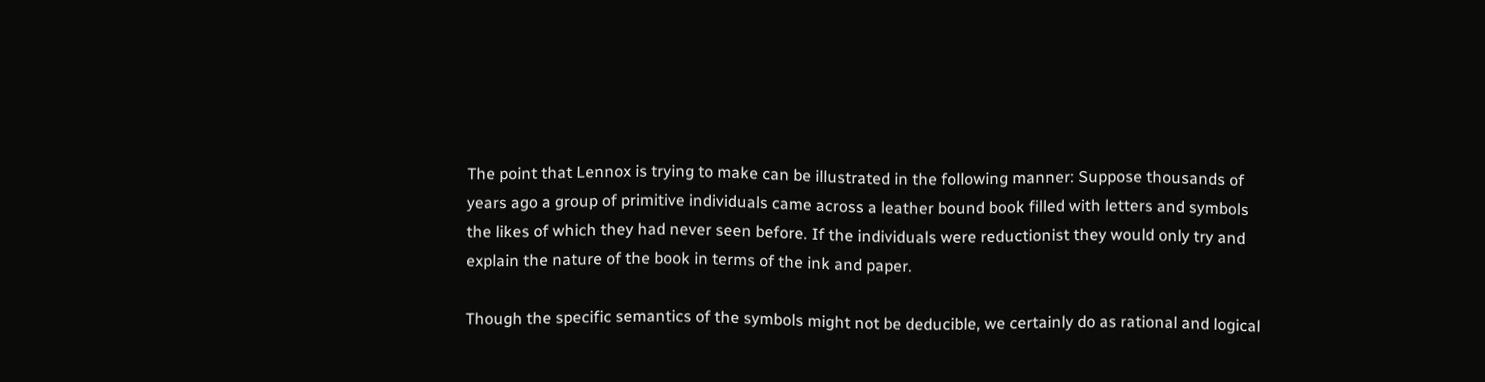The point that Lennox is trying to make can be illustrated in the following manner: Suppose thousands of years ago a group of primitive individuals came across a leather bound book filled with letters and symbols the likes of which they had never seen before. If the individuals were reductionist they would only try and explain the nature of the book in terms of the ink and paper.

Though the specific semantics of the symbols might not be deducible, we certainly do as rational and logical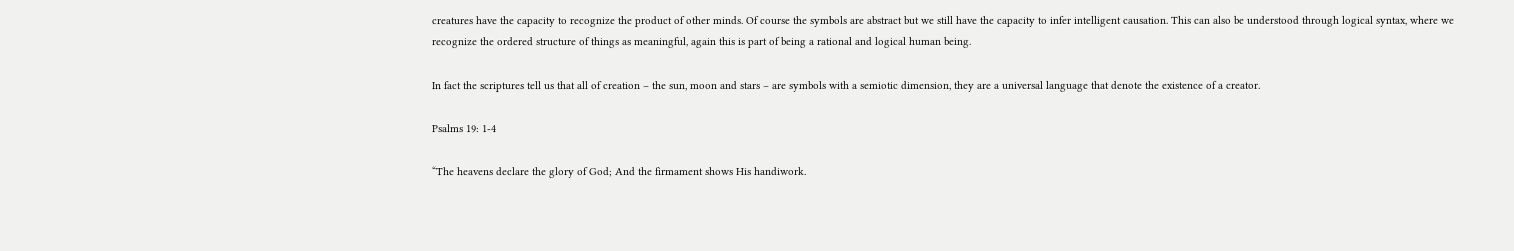creatures have the capacity to recognize the product of other minds. Of course the symbols are abstract but we still have the capacity to infer intelligent causation. This can also be understood through logical syntax, where we recognize the ordered structure of things as meaningful, again this is part of being a rational and logical human being.

In fact the scriptures tell us that all of creation – the sun, moon and stars – are symbols with a semiotic dimension, they are a universal language that denote the existence of a creator.

Psalms 19: 1-4

“The heavens declare the glory of God; And the firmament shows His handiwork.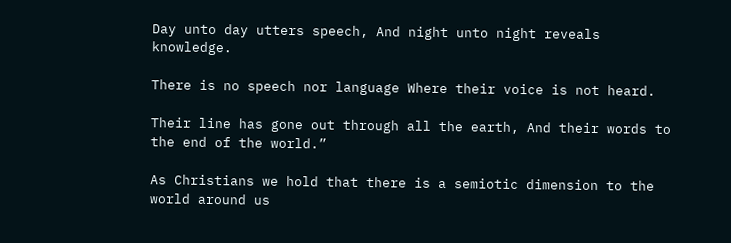Day unto day utters speech, And night unto night reveals knowledge.

There is no speech nor language Where their voice is not heard.

Their line has gone out through all the earth, And their words to the end of the world.”

As Christians we hold that there is a semiotic dimension to the world around us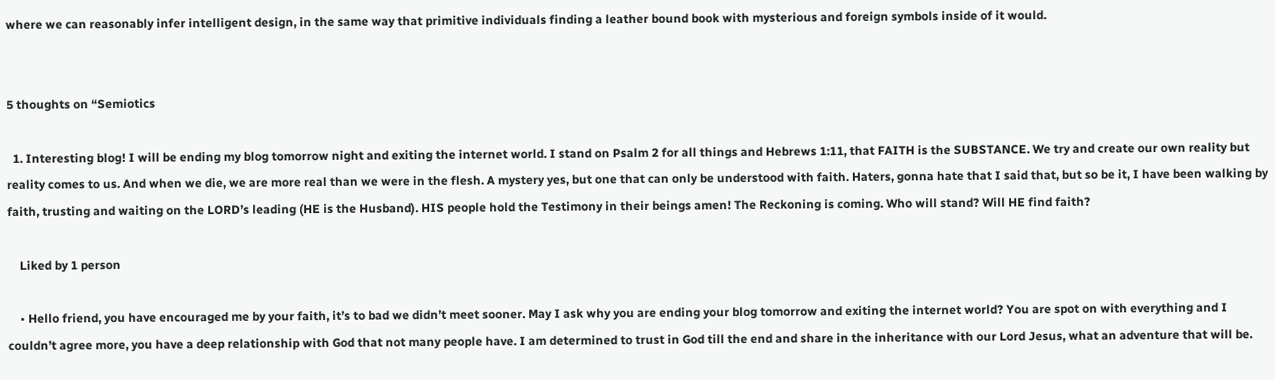where we can reasonably infer intelligent design, in the same way that primitive individuals finding a leather bound book with mysterious and foreign symbols inside of it would.


5 thoughts on “Semiotics

  1. Interesting blog! I will be ending my blog tomorrow night and exiting the internet world. I stand on Psalm 2 for all things and Hebrews 1:11, that FAITH is the SUBSTANCE. We try and create our own reality but reality comes to us. And when we die, we are more real than we were in the flesh. A mystery yes, but one that can only be understood with faith. Haters, gonna hate that I said that, but so be it, I have been walking by faith, trusting and waiting on the LORD’s leading (HE is the Husband). HIS people hold the Testimony in their beings amen! The Reckoning is coming. Who will stand? Will HE find faith?

    Liked by 1 person

    • Hello friend, you have encouraged me by your faith, it’s to bad we didn’t meet sooner. May I ask why you are ending your blog tomorrow and exiting the internet world? You are spot on with everything and I couldn’t agree more, you have a deep relationship with God that not many people have. I am determined to trust in God till the end and share in the inheritance with our Lord Jesus, what an adventure that will be.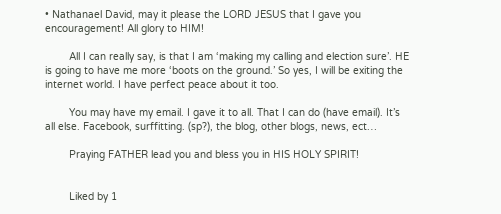• Nathanael David, may it please the LORD JESUS that I gave you encouragement! All glory to HIM!

        All I can really say, is that I am ‘making my calling and election sure’. HE is going to have me more ‘boots on the ground.’ So yes, I will be exiting the internet world. I have perfect peace about it too.

        You may have my email. I gave it to all. That I can do (have email). It’s all else. Facebook, surffitting. (sp?), the blog, other blogs, news, ect…

        Praying FATHER lead you and bless you in HIS HOLY SPIRIT!


        Liked by 1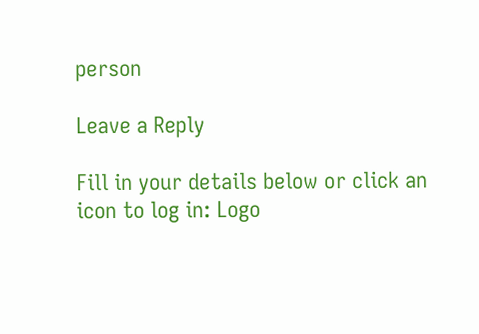person

Leave a Reply

Fill in your details below or click an icon to log in: Logo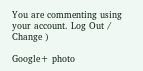You are commenting using your account. Log Out /  Change )

Google+ photo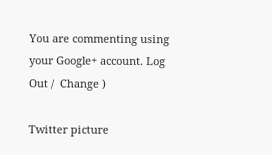You are commenting using your Google+ account. Log Out /  Change )

Twitter picture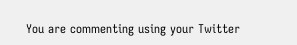You are commenting using your Twitter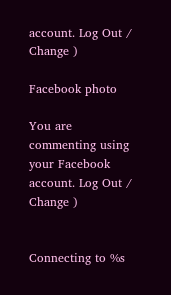account. Log Out /  Change )

Facebook photo

You are commenting using your Facebook account. Log Out /  Change )


Connecting to %s